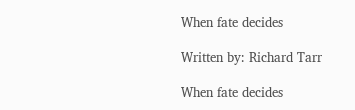When fate decides

Written by: Richard Tarr

When fate decides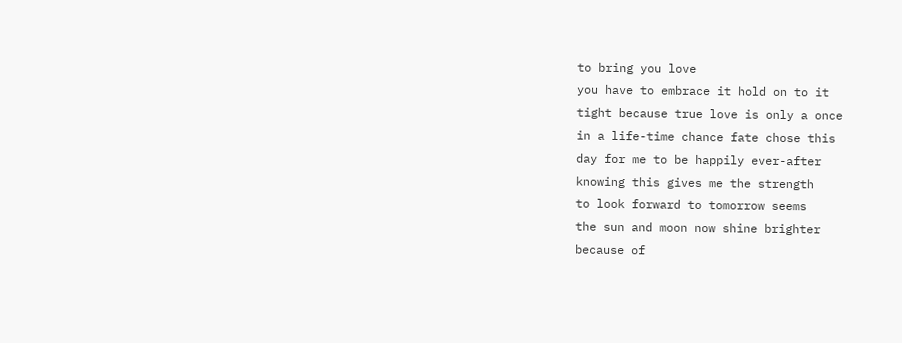to bring you love
you have to embrace it hold on to it
tight because true love is only a once
in a life-time chance fate chose this
day for me to be happily ever-after
knowing this gives me the strength
to look forward to tomorrow seems
the sun and moon now shine brighter
because of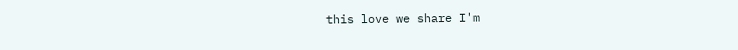this love we share I'm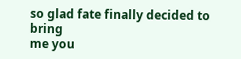so glad fate finally decided to bring
me you